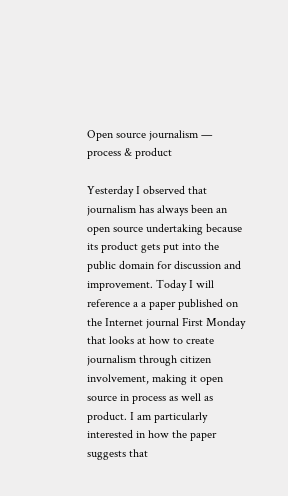Open source journalism — process & product

Yesterday I observed that journalism has always been an open source undertaking because its product gets put into the public domain for discussion and improvement. Today I will reference a a paper published on the Internet journal First Monday that looks at how to create journalism through citizen involvement, making it open source in process as well as product. I am particularly interested in how the paper suggests that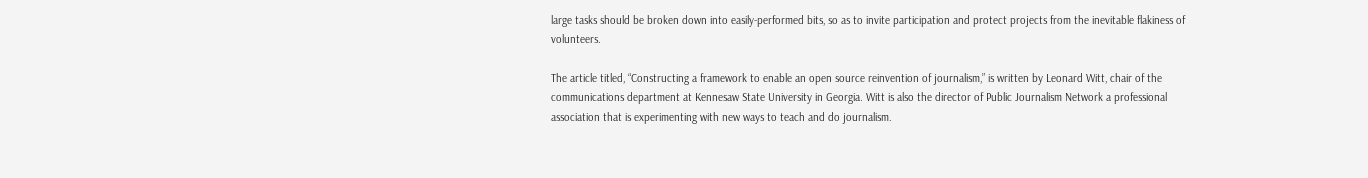large tasks should be broken down into easily-performed bits, so as to invite participation and protect projects from the inevitable flakiness of volunteers.

The article titled, “Constructing a framework to enable an open source reinvention of journalism,” is written by Leonard Witt, chair of the communications department at Kennesaw State University in Georgia. Witt is also the director of Public Journalism Network a professional association that is experimenting with new ways to teach and do journalism.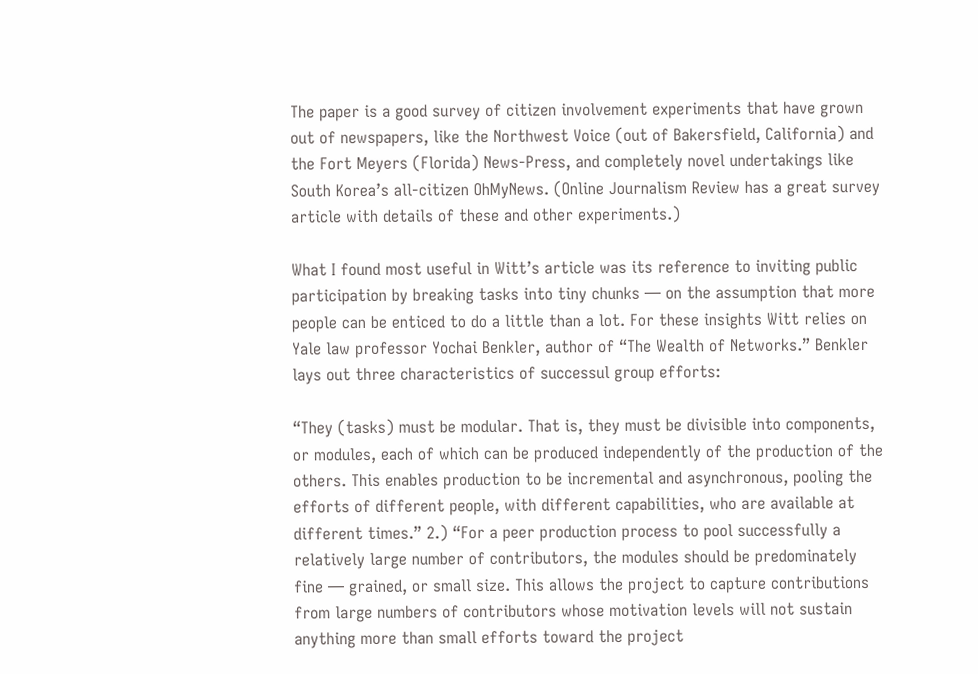The paper is a good survey of citizen involvement experiments that have grown out of newspapers, like the Northwest Voice (out of Bakersfield, California) and the Fort Meyers (Florida) News-Press, and completely novel undertakings like South Korea’s all-citizen OhMyNews. (Online Journalism Review has a great survey article with details of these and other experiments.)

What I found most useful in Witt’s article was its reference to inviting public participation by breaking tasks into tiny chunks — on the assumption that more people can be enticed to do a little than a lot. For these insights Witt relies on Yale law professor Yochai Benkler, author of “The Wealth of Networks.” Benkler lays out three characteristics of successul group efforts:

“They (tasks) must be modular. That is, they must be divisible into components, or modules, each of which can be produced independently of the production of the others. This enables production to be incremental and asynchronous, pooling the efforts of different people, with different capabilities, who are available at different times.” 2.) “For a peer production process to pool successfully a relatively large number of contributors, the modules should be predominately fine — grained, or small size. This allows the project to capture contributions from large numbers of contributors whose motivation levels will not sustain anything more than small efforts toward the project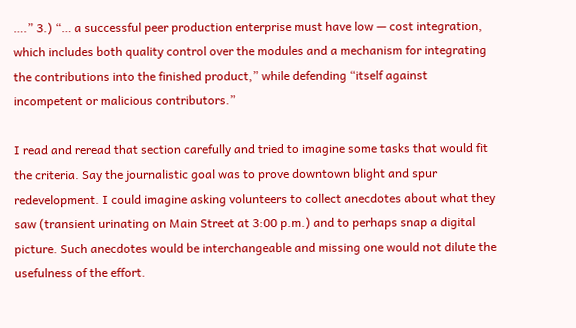….” 3.) “… a successful peer production enterprise must have low — cost integration, which includes both quality control over the modules and a mechanism for integrating the contributions into the finished product,” while defending “itself against incompetent or malicious contributors.”

I read and reread that section carefully and tried to imagine some tasks that would fit the criteria. Say the journalistic goal was to prove downtown blight and spur redevelopment. I could imagine asking volunteers to collect anecdotes about what they saw (transient urinating on Main Street at 3:00 p.m.) and to perhaps snap a digital picture. Such anecdotes would be interchangeable and missing one would not dilute the usefulness of the effort.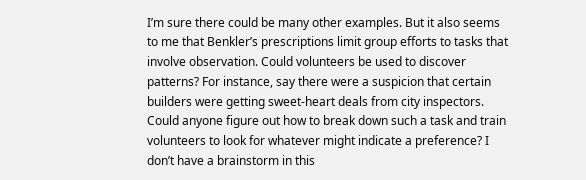I’m sure there could be many other examples. But it also seems to me that Benkler’s prescriptions limit group efforts to tasks that involve observation. Could volunteers be used to discover patterns? For instance, say there were a suspicion that certain builders were getting sweet-heart deals from city inspectors. Could anyone figure out how to break down such a task and train volunteers to look for whatever might indicate a preference? I don’t have a brainstorm in this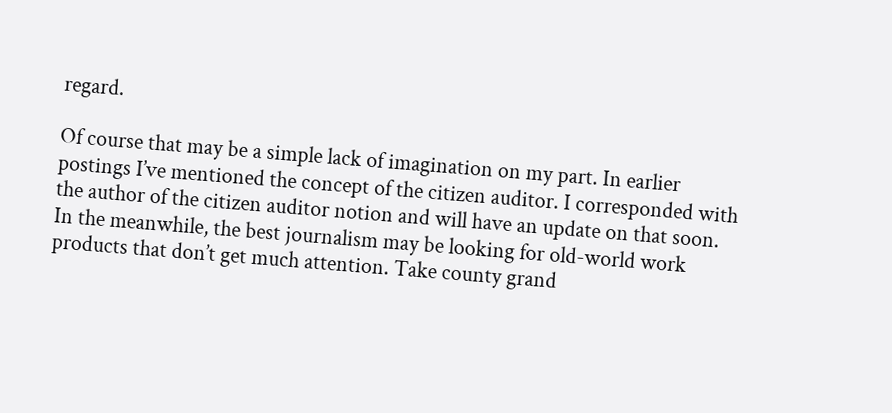regard.

Of course that may be a simple lack of imagination on my part. In earlier postings I’ve mentioned the concept of the citizen auditor. I corresponded with the author of the citizen auditor notion and will have an update on that soon. In the meanwhile, the best journalism may be looking for old-world work products that don’t get much attention. Take county grand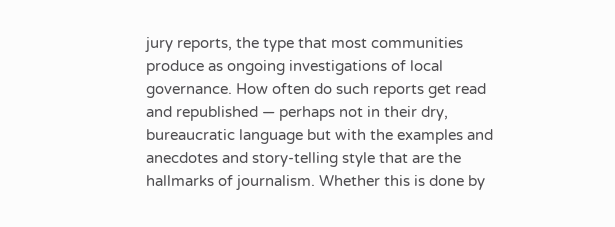jury reports, the type that most communities produce as ongoing investigations of local governance. How often do such reports get read and republished — perhaps not in their dry, bureaucratic language but with the examples and anecdotes and story-telling style that are the hallmarks of journalism. Whether this is done by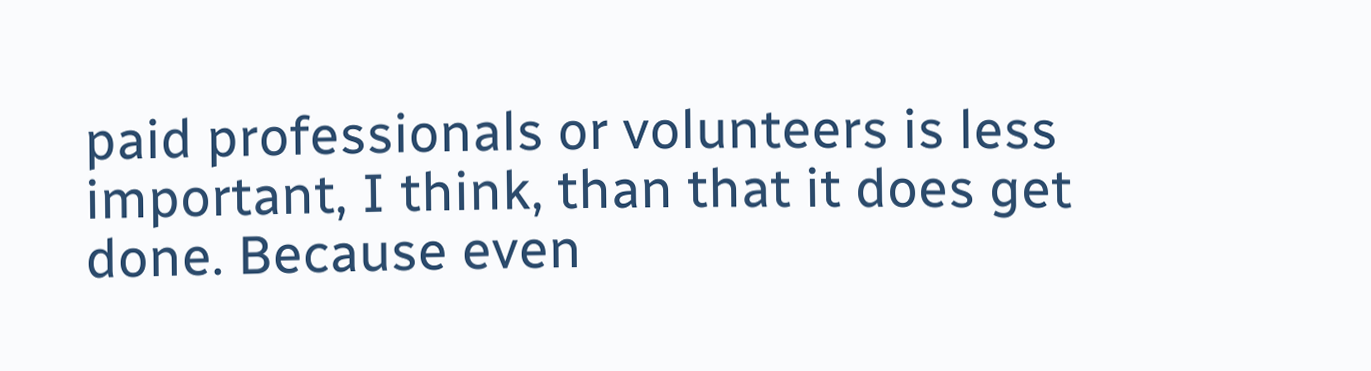paid professionals or volunteers is less important, I think, than that it does get done. Because even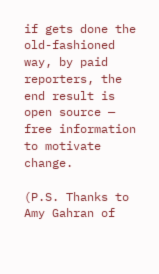if gets done the old-fashioned way, by paid reporters, the end result is open source — free information to motivate change.

(P.S. Thanks to Amy Gahran of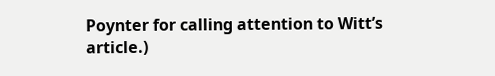Poynter for calling attention to Witt’s article.)